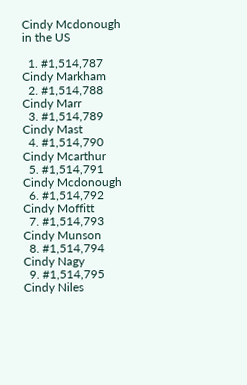Cindy Mcdonough in the US

  1. #1,514,787 Cindy Markham
  2. #1,514,788 Cindy Marr
  3. #1,514,789 Cindy Mast
  4. #1,514,790 Cindy Mcarthur
  5. #1,514,791 Cindy Mcdonough
  6. #1,514,792 Cindy Moffitt
  7. #1,514,793 Cindy Munson
  8. #1,514,794 Cindy Nagy
  9. #1,514,795 Cindy Niles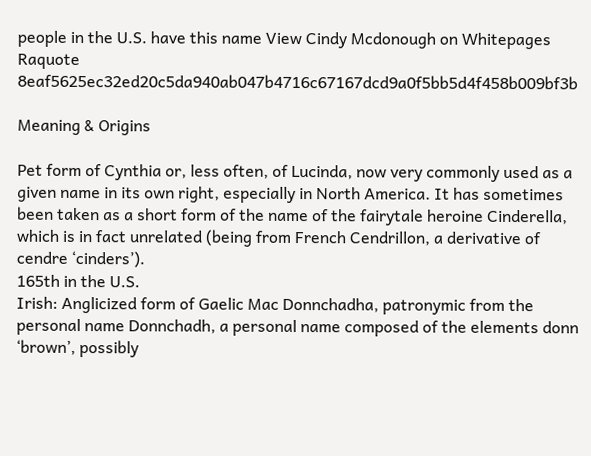people in the U.S. have this name View Cindy Mcdonough on Whitepages Raquote 8eaf5625ec32ed20c5da940ab047b4716c67167dcd9a0f5bb5d4f458b009bf3b

Meaning & Origins

Pet form of Cynthia or, less often, of Lucinda, now very commonly used as a given name in its own right, especially in North America. It has sometimes been taken as a short form of the name of the fairytale heroine Cinderella, which is in fact unrelated (being from French Cendrillon, a derivative of cendre ‘cinders’).
165th in the U.S.
Irish: Anglicized form of Gaelic Mac Donnchadha, patronymic from the personal name Donnchadh, a personal name composed of the elements donn ‘brown’, possibly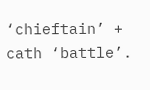‘chieftain’ + cath ‘battle’.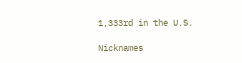1,333rd in the U.S.

Nicknames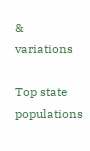& variations

Top state populations